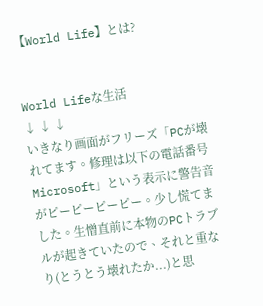【World Life】とは?


World Lifeな生活
↓ ↓ ↓
いきなり画面がフリーズ「PCが壊れてます。修理は以下の電話番号 Microsoft」という表示に警告音がピーピーピーピー。少し慌てました。生憎直前に本物のPCトラブルが起きていたので、それと重なり(とうとう壊れたか...)と思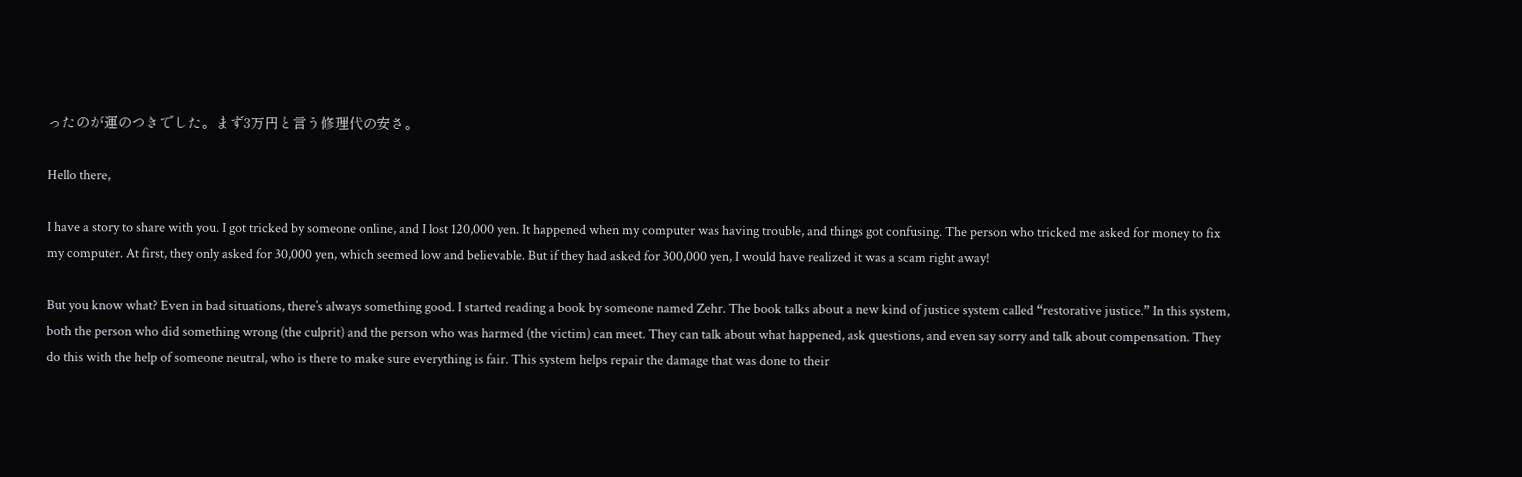ったのが運のつきでした。まず3万円と言う修理代の安さ。

Hello there,

I have a story to share with you. I got tricked by someone online, and I lost 120,000 yen. It happened when my computer was having trouble, and things got confusing. The person who tricked me asked for money to fix my computer. At first, they only asked for 30,000 yen, which seemed low and believable. But if they had asked for 300,000 yen, I would have realized it was a scam right away!

But you know what? Even in bad situations, there’s always something good. I started reading a book by someone named Zehr. The book talks about a new kind of justice system called “restorative justice.” In this system, both the person who did something wrong (the culprit) and the person who was harmed (the victim) can meet. They can talk about what happened, ask questions, and even say sorry and talk about compensation. They do this with the help of someone neutral, who is there to make sure everything is fair. This system helps repair the damage that was done to their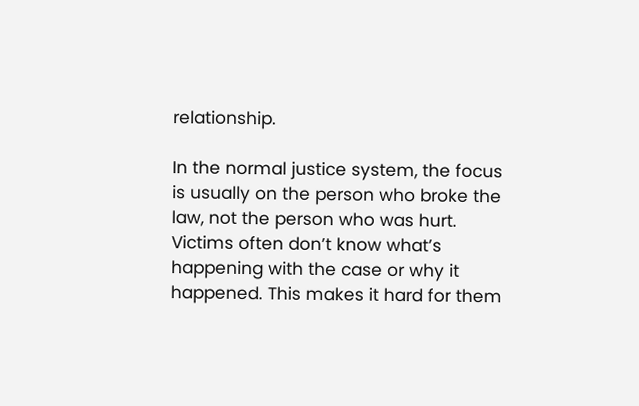relationship.

In the normal justice system, the focus is usually on the person who broke the law, not the person who was hurt. Victims often don’t know what’s happening with the case or why it happened. This makes it hard for them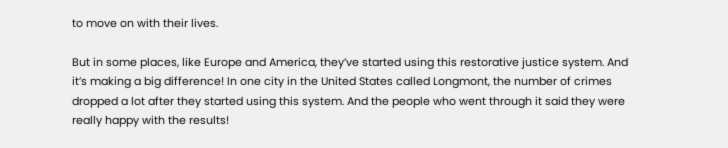to move on with their lives.

But in some places, like Europe and America, they’ve started using this restorative justice system. And it’s making a big difference! In one city in the United States called Longmont, the number of crimes dropped a lot after they started using this system. And the people who went through it said they were really happy with the results!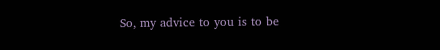So, my advice to you is to be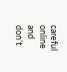careful online and don’t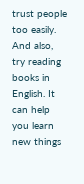trust people too easily. And also, try reading books in English. It can help you learn new things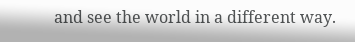and see the world in a different way.